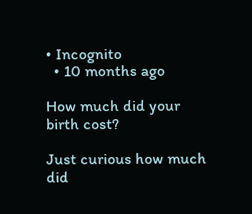• Incognito
  • 10 months ago

How much did your birth cost?

Just curious how much did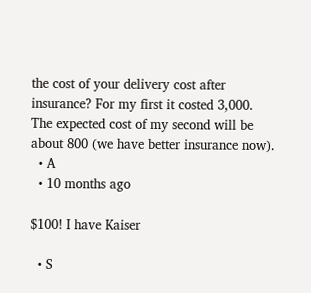the cost of your delivery cost after insurance? For my first it costed 3,000. The expected cost of my second will be about 800 (we have better insurance now).
  • A
  • 10 months ago

$100! I have Kaiser

  • S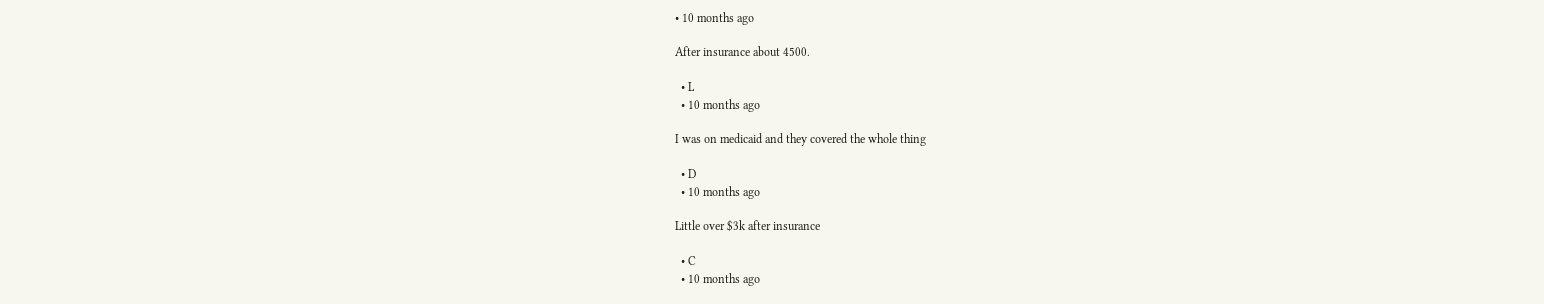• 10 months ago

After insurance about 4500.

  • L
  • 10 months ago

I was on medicaid and they covered the whole thing

  • D
  • 10 months ago

Little over $3k after insurance

  • C
  • 10 months ago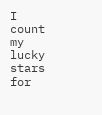I count my lucky stars for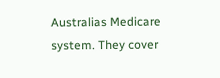Australias Medicare system. They cover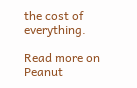the cost of everything.

Read more on Peanut